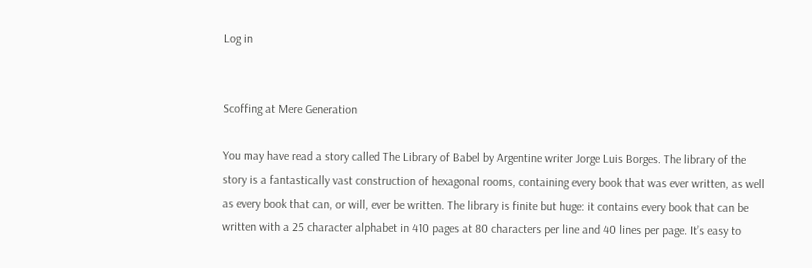Log in


Scoffing at Mere Generation

You may have read a story called The Library of Babel by Argentine writer Jorge Luis Borges. The library of the story is a fantastically vast construction of hexagonal rooms, containing every book that was ever written, as well as every book that can, or will, ever be written. The library is finite but huge: it contains every book that can be written with a 25 character alphabet in 410 pages at 80 characters per line and 40 lines per page. It’s easy to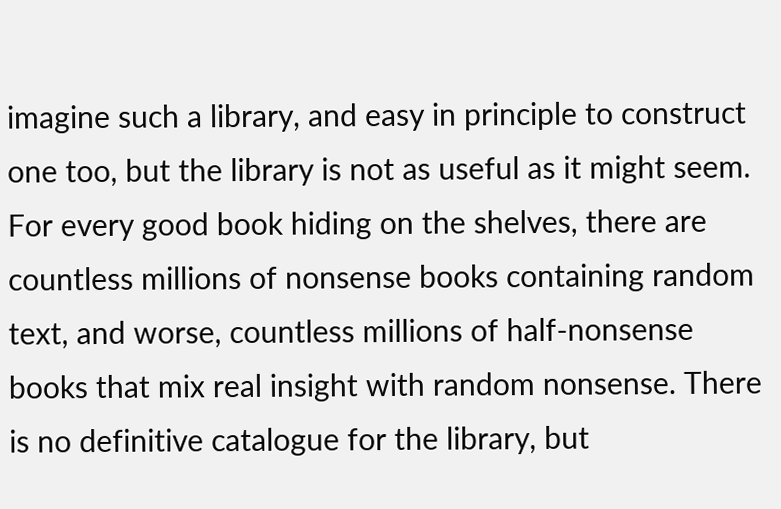imagine such a library, and easy in principle to construct one too, but the library is not as useful as it might seem. For every good book hiding on the shelves, there are countless millions of nonsense books containing random text, and worse, countless millions of half-nonsense books that mix real insight with random nonsense. There is no definitive catalogue for the library, but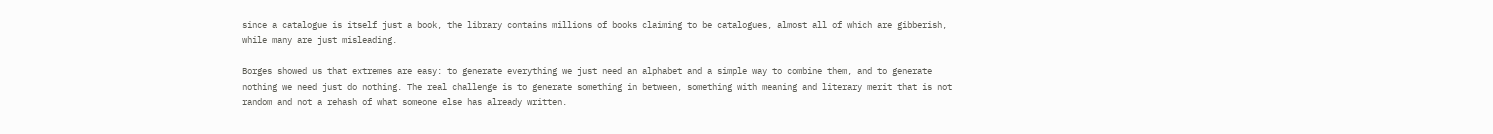since a catalogue is itself just a book, the library contains millions of books claiming to be catalogues, almost all of which are gibberish, while many are just misleading.

Borges showed us that extremes are easy: to generate everything we just need an alphabet and a simple way to combine them, and to generate nothing we need just do nothing. The real challenge is to generate something in between, something with meaning and literary merit that is not random and not a rehash of what someone else has already written.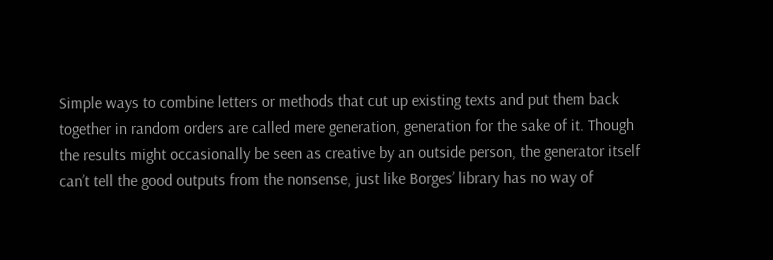Simple ways to combine letters or methods that cut up existing texts and put them back together in random orders are called mere generation, generation for the sake of it. Though the results might occasionally be seen as creative by an outside person, the generator itself can’t tell the good outputs from the nonsense, just like Borges’ library has no way of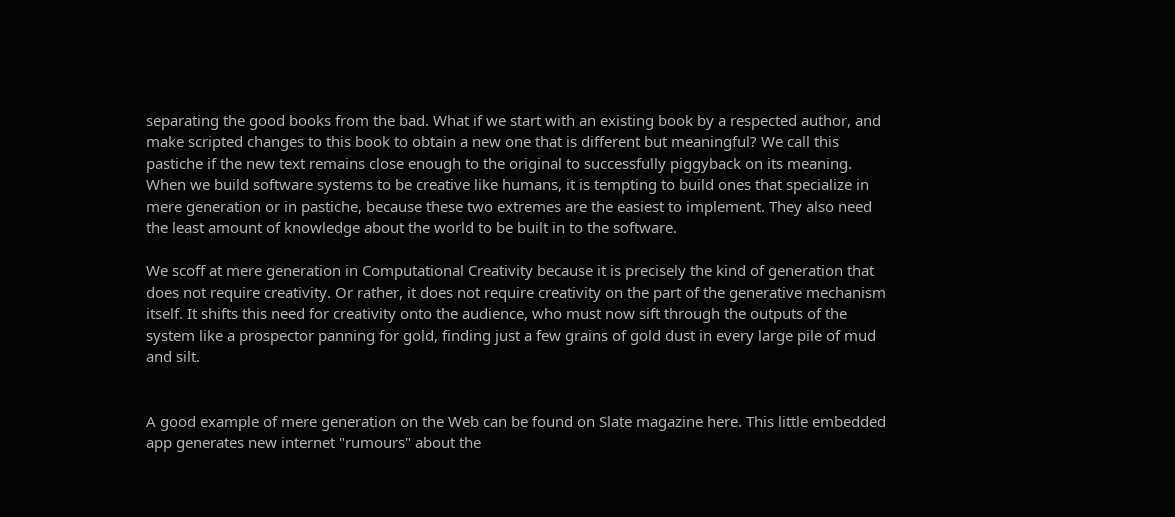separating the good books from the bad. What if we start with an existing book by a respected author, and make scripted changes to this book to obtain a new one that is different but meaningful? We call this pastiche if the new text remains close enough to the original to successfully piggyback on its meaning.  When we build software systems to be creative like humans, it is tempting to build ones that specialize in mere generation or in pastiche, because these two extremes are the easiest to implement. They also need the least amount of knowledge about the world to be built in to the software.

We scoff at mere generation in Computational Creativity because it is precisely the kind of generation that does not require creativity. Or rather, it does not require creativity on the part of the generative mechanism itself. It shifts this need for creativity onto the audience, who must now sift through the outputs of the system like a prospector panning for gold, finding just a few grains of gold dust in every large pile of mud and silt.


A good example of mere generation on the Web can be found on Slate magazine here. This little embedded app generates new internet "rumours" about the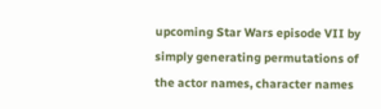upcoming Star Wars episode VII by simply generating permutations of the actor names, character names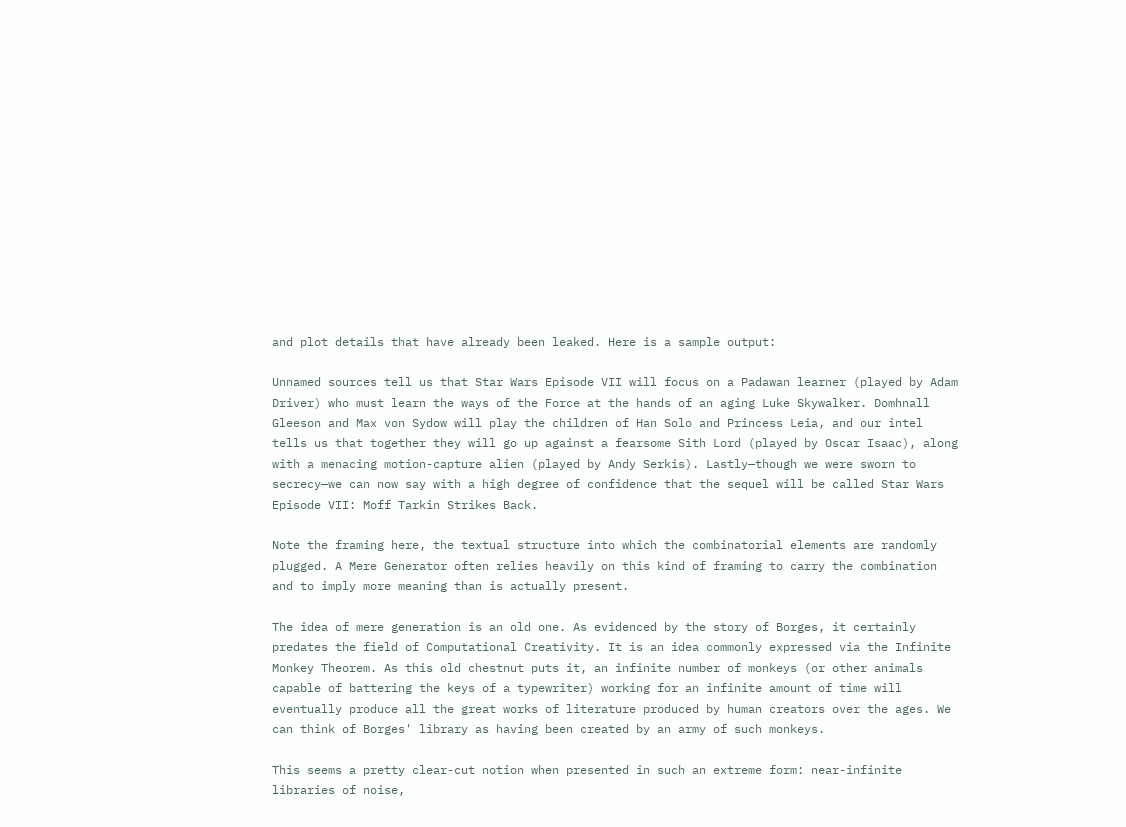and plot details that have already been leaked. Here is a sample output:

Unnamed sources tell us that Star Wars Episode VII will focus on a Padawan learner (played by Adam Driver) who must learn the ways of the Force at the hands of an aging Luke Skywalker. Domhnall Gleeson and Max von Sydow will play the children of Han Solo and Princess Leia, and our intel tells us that together they will go up against a fearsome Sith Lord (played by Oscar Isaac), along with a menacing motion-capture alien (played by Andy Serkis). Lastly—though we were sworn to secrecy—we can now say with a high degree of confidence that the sequel will be called Star Wars Episode VII: Moff Tarkin Strikes Back.

Note the framing here, the textual structure into which the combinatorial elements are randomly plugged. A Mere Generator often relies heavily on this kind of framing to carry the combination and to imply more meaning than is actually present.

The idea of mere generation is an old one. As evidenced by the story of Borges, it certainly predates the field of Computational Creativity. It is an idea commonly expressed via the Infinite Monkey Theorem. As this old chestnut puts it, an infinite number of monkeys (or other animals capable of battering the keys of a typewriter) working for an infinite amount of time will eventually produce all the great works of literature produced by human creators over the ages. We can think of Borges' library as having been created by an army of such monkeys.

This seems a pretty clear-cut notion when presented in such an extreme form: near-infinite libraries of noise,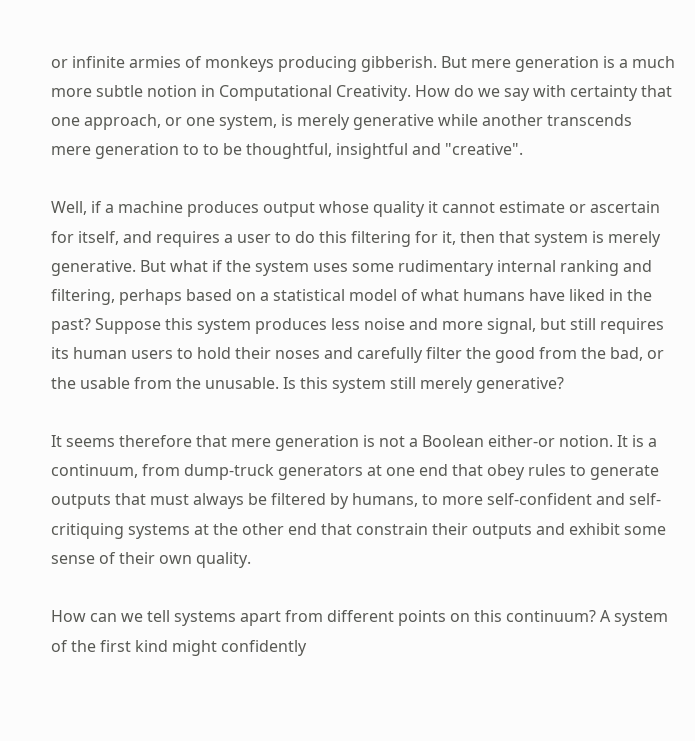or infinite armies of monkeys producing gibberish. But mere generation is a much more subtle notion in Computational Creativity. How do we say with certainty that one approach, or one system, is merely generative while another transcends mere generation to to be thoughtful, insightful and "creative".

Well, if a machine produces output whose quality it cannot estimate or ascertain for itself, and requires a user to do this filtering for it, then that system is merely generative. But what if the system uses some rudimentary internal ranking and filtering, perhaps based on a statistical model of what humans have liked in the past? Suppose this system produces less noise and more signal, but still requires its human users to hold their noses and carefully filter the good from the bad, or the usable from the unusable. Is this system still merely generative?

It seems therefore that mere generation is not a Boolean either-or notion. It is a continuum, from dump-truck generators at one end that obey rules to generate outputs that must always be filtered by humans, to more self-confident and self-critiquing systems at the other end that constrain their outputs and exhibit some sense of their own quality.

How can we tell systems apart from different points on this continuum? A system of the first kind might confidently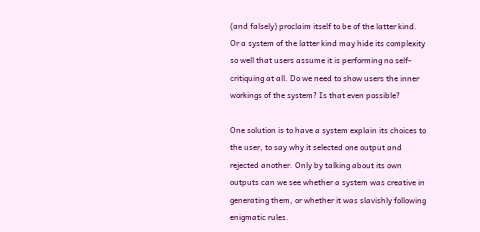(and falsely) proclaim itself to be of the latter kind. Or a system of the latter kind may hide its complexity so well that users assume it is performing no self-critiquing at all. Do we need to show users the inner workings of the system? Is that even possible?

One solution is to have a system explain its choices to the user, to say why it selected one output and rejected another. Only by talking about its own outputs can we see whether a system was creative in generating them, or whether it was slavishly following enigmatic rules.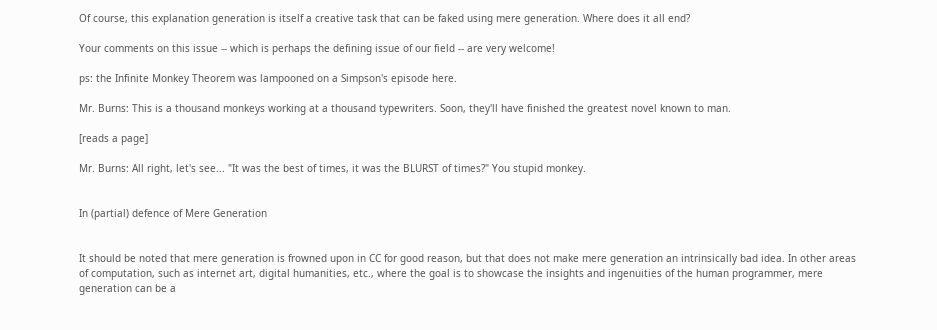Of course, this explanation generation is itself a creative task that can be faked using mere generation. Where does it all end?

Your comments on this issue -- which is perhaps the defining issue of our field -- are very welcome!

ps: the Infinite Monkey Theorem was lampooned on a Simpson's episode here.

Mr. Burns: This is a thousand monkeys working at a thousand typewriters. Soon, they'll have finished the greatest novel known to man.

[reads a page]

Mr. Burns: All right, let's see... "It was the best of times, it was the BLURST of times?" You stupid monkey.


In (partial) defence of Mere Generation


It should be noted that mere generation is frowned upon in CC for good reason, but that does not make mere generation an intrinsically bad idea. In other areas of computation, such as internet art, digital humanities, etc., where the goal is to showcase the insights and ingenuities of the human programmer, mere generation can be a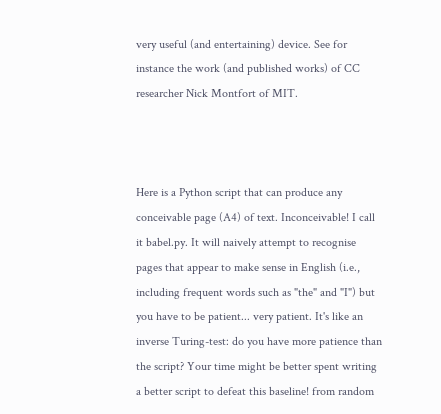very useful (and entertaining) device. See for instance the work (and published works) of CC researcher Nick Montfort of MIT.



Here is a Python script that can produce any conceivable page (A4) of text. Inconceivable! I call it babel.py. It will naively attempt to recognise pages that appear to make sense in English (i.e., including frequent words such as "the" and "I") but you have to be patient... very patient. It's like an inverse Turing-test: do you have more patience than the script? Your time might be better spent writing a better script to defeat this baseline! from random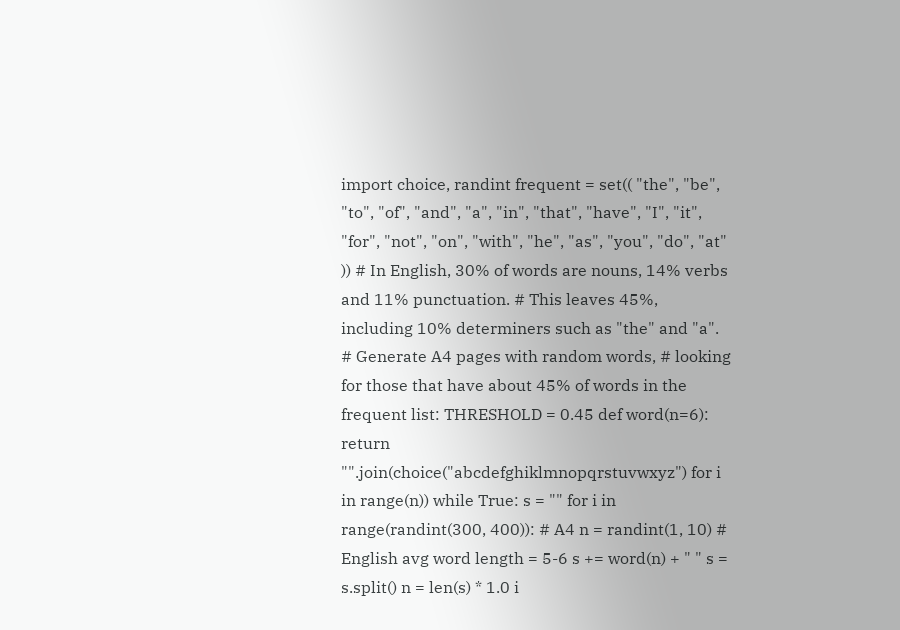import choice, randint frequent = set(( "the", "be", "to", "of", "and", "a", "in", "that", "have", "I", "it", "for", "not", "on", "with", "he", "as", "you", "do", "at" )) # In English, 30% of words are nouns, 14% verbs and 11% punctuation. # This leaves 45%, including 10% determiners such as "the" and "a". # Generate A4 pages with random words, # looking for those that have about 45% of words in the frequent list: THRESHOLD = 0.45 def word(n=6): return "".join(choice("abcdefghiklmnopqrstuvwxyz") for i in range(n)) while True: s = "" for i in range(randint(300, 400)): # A4 n = randint(1, 10) # English avg word length = 5-6 s += word(n) + " " s = s.split() n = len(s) * 1.0 i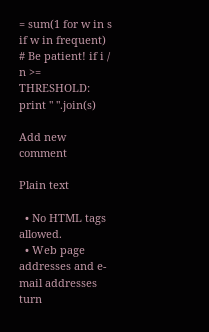= sum(1 for w in s if w in frequent) # Be patient! if i / n >= THRESHOLD: print " ".join(s)

Add new comment

Plain text

  • No HTML tags allowed.
  • Web page addresses and e-mail addresses turn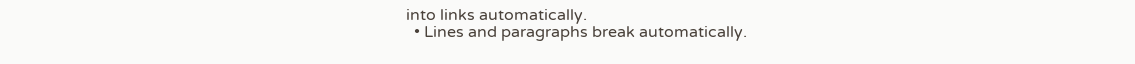into links automatically.
  • Lines and paragraphs break automatically.